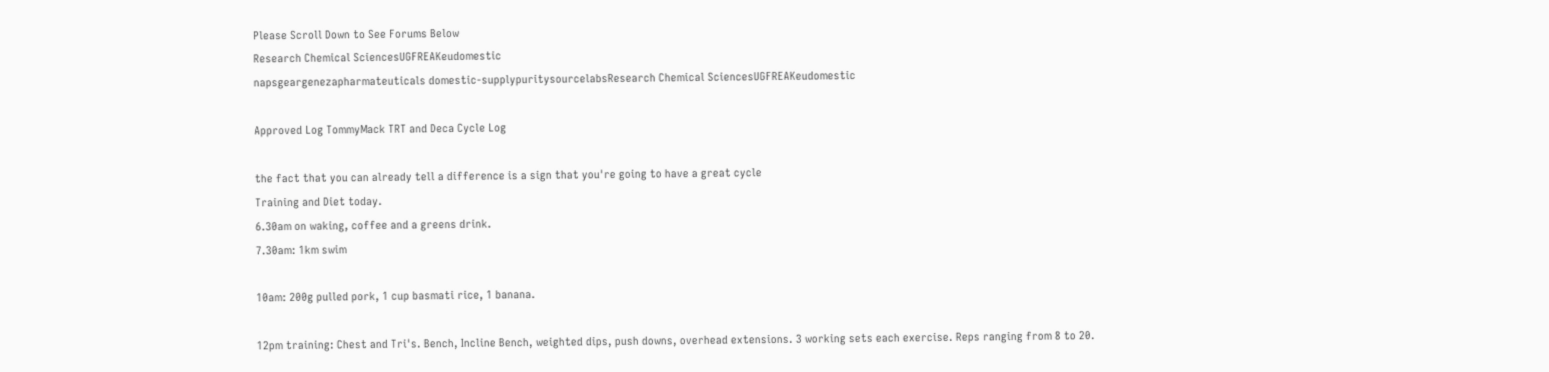Please Scroll Down to See Forums Below
Research Chemical SciencesUGFREAKeudomestic
napsgeargenezapharmateuticals domestic-supplypuritysourcelabsResearch Chemical SciencesUGFREAKeudomestic

Approved Log TommyMack TRT and Deca Cycle Log

the fact that you can already tell a difference is a sign that you're going to have a great cycle
Training and Diet today.
6.30am on waking, coffee and a greens drink.
7.30am: 1km swim

10am: 200g pulled pork, 1 cup basmati rice, 1 banana.

12pm training: Chest and Tri's. Bench, Incline Bench, weighted dips, push downs, overhead extensions. 3 working sets each exercise. Reps ranging from 8 to 20.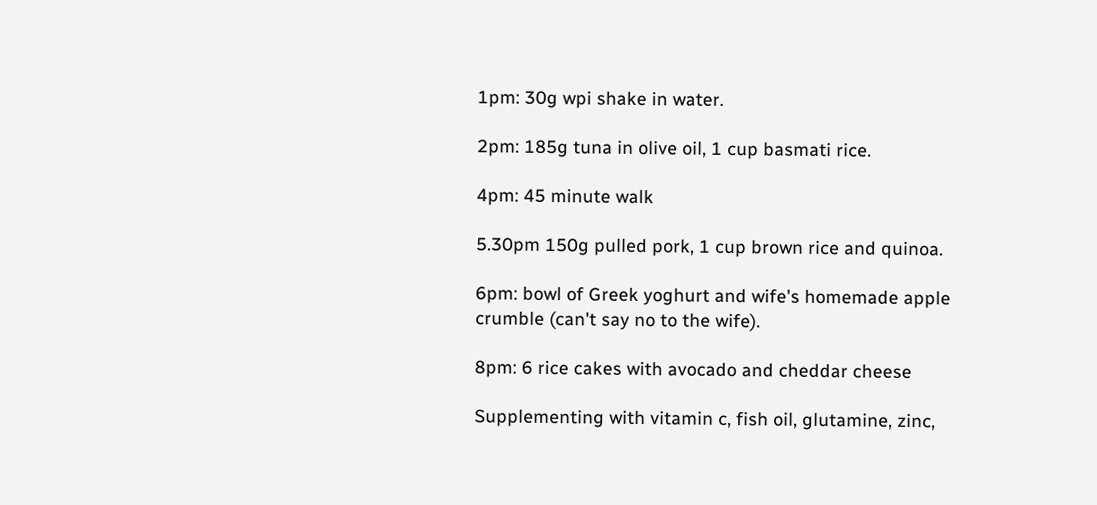1pm: 30g wpi shake in water.

2pm: 185g tuna in olive oil, 1 cup basmati rice.

4pm: 45 minute walk

5.30pm 150g pulled pork, 1 cup brown rice and quinoa.

6pm: bowl of Greek yoghurt and wife's homemade apple crumble (can't say no to the wife).

8pm: 6 rice cakes with avocado and cheddar cheese

Supplementing with vitamin c, fish oil, glutamine, zinc,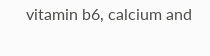vitamin b6, calcium and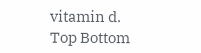vitamin d.
Top Bottom